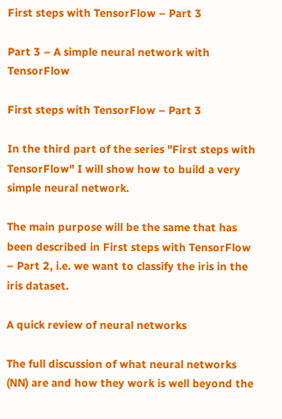First steps with TensorFlow – Part 3

Part 3 – A simple neural network with TensorFlow

First steps with TensorFlow – Part 3

In the third part of the series "First steps with TensorFlow" I will show how to build a very simple neural network.

The main purpose will be the same that has been described in First steps with TensorFlow – Part 2, i.e. we want to classify the iris in the iris dataset.

A quick review of neural networks

The full discussion of what neural networks (NN) are and how they work is well beyond the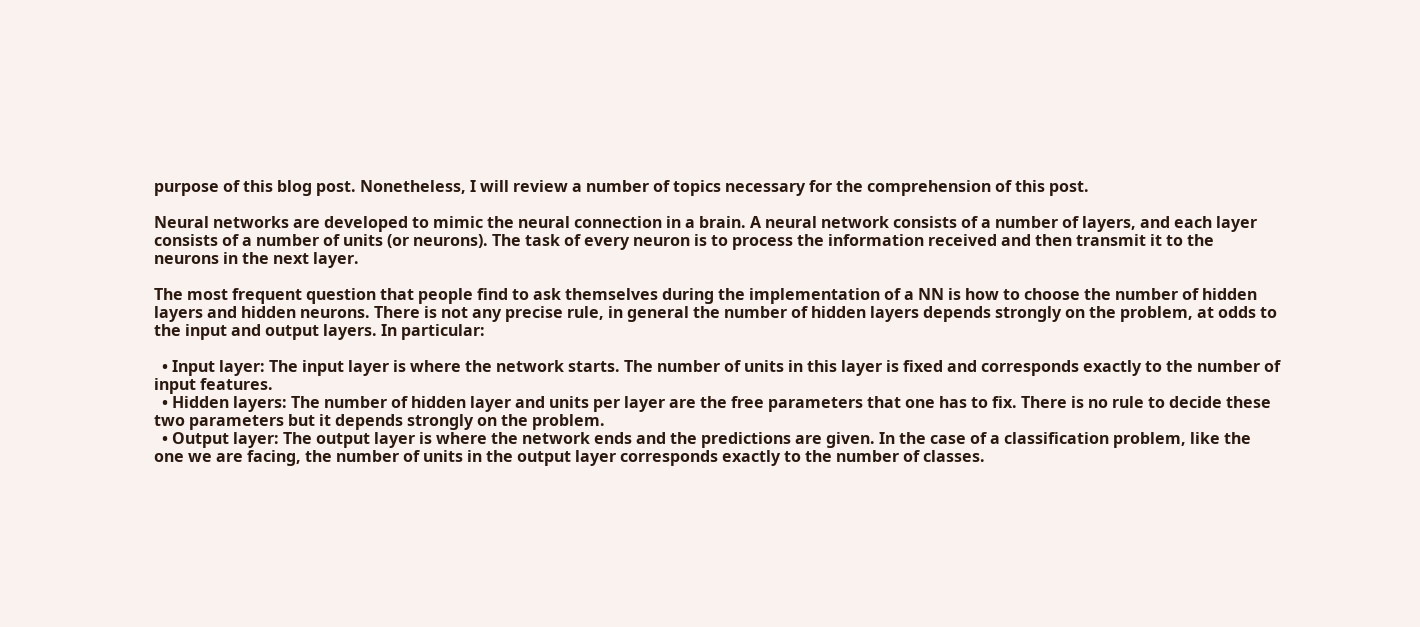purpose of this blog post. Nonetheless, I will review a number of topics necessary for the comprehension of this post.

Neural networks are developed to mimic the neural connection in a brain. A neural network consists of a number of layers, and each layer consists of a number of units (or neurons). The task of every neuron is to process the information received and then transmit it to the neurons in the next layer.

The most frequent question that people find to ask themselves during the implementation of a NN is how to choose the number of hidden layers and hidden neurons. There is not any precise rule, in general the number of hidden layers depends strongly on the problem, at odds to the input and output layers. In particular:

  • Input layer: The input layer is where the network starts. The number of units in this layer is fixed and corresponds exactly to the number of input features.
  • Hidden layers: The number of hidden layer and units per layer are the free parameters that one has to fix. There is no rule to decide these two parameters but it depends strongly on the problem.
  • Output layer: The output layer is where the network ends and the predictions are given. In the case of a classification problem, like the one we are facing, the number of units in the output layer corresponds exactly to the number of classes.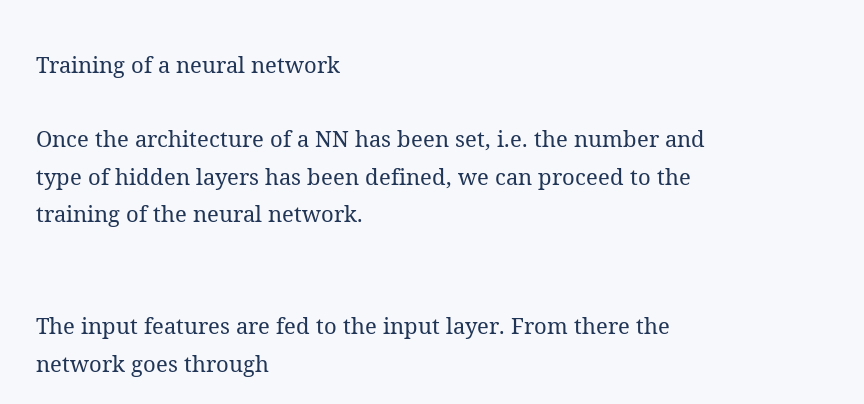Training of a neural network

Once the architecture of a NN has been set, i.e. the number and type of hidden layers has been defined, we can proceed to the training of the neural network.


The input features are fed to the input layer. From there the network goes through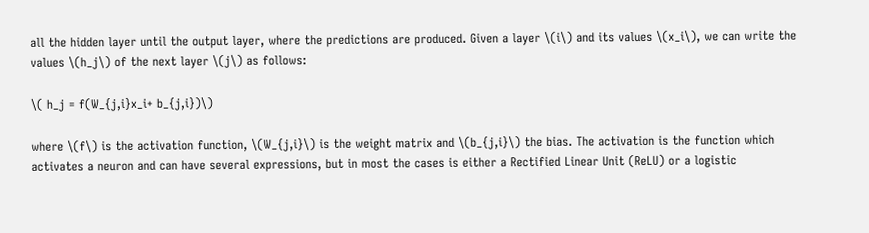all the hidden layer until the output layer, where the predictions are produced. Given a layer \(i\) and its values \(x_i\), we can write the values \(h_j\) of the next layer \(j\) as follows:

\( h_j = f(W_{j,i}x_i+ b_{j,i})\)

where \(f\) is the activation function, \(W_{j,i}\) is the weight matrix and \(b_{j,i}\) the bias. The activation is the function which activates a neuron and can have several expressions, but in most the cases is either a Rectified Linear Unit (ReLU) or a logistic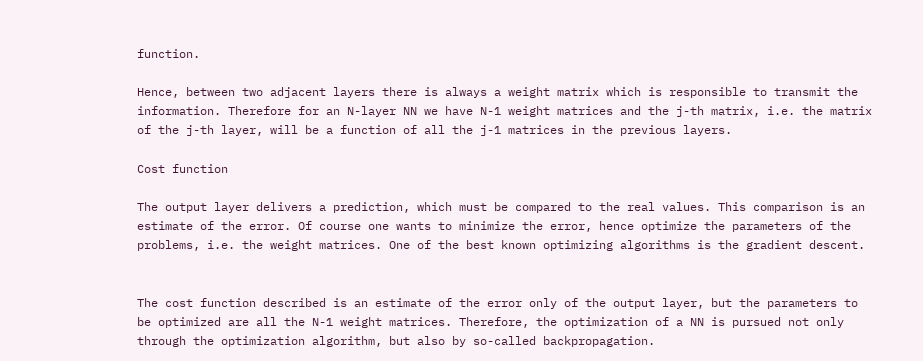function.

Hence, between two adjacent layers there is always a weight matrix which is responsible to transmit the information. Therefore for an N-layer NN we have N-1 weight matrices and the j-th matrix, i.e. the matrix of the j-th layer, will be a function of all the j-1 matrices in the previous layers.

Cost function

The output layer delivers a prediction, which must be compared to the real values. This comparison is an estimate of the error. Of course one wants to minimize the error, hence optimize the parameters of the problems, i.e. the weight matrices. One of the best known optimizing algorithms is the gradient descent.


The cost function described is an estimate of the error only of the output layer, but the parameters to be optimized are all the N-1 weight matrices. Therefore, the optimization of a NN is pursued not only through the optimization algorithm, but also by so-called backpropagation.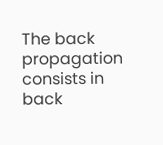The back propagation consists in back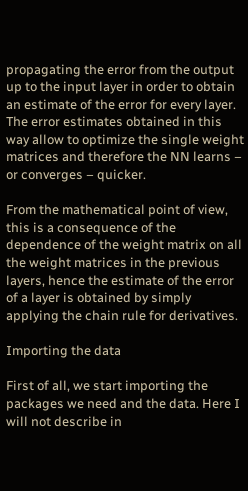propagating the error from the output up to the input layer in order to obtain an estimate of the error for every layer. The error estimates obtained in this way allow to optimize the single weight matrices and therefore the NN learns – or converges – quicker.

From the mathematical point of view, this is a consequence of the dependence of the weight matrix on all the weight matrices in the previous layers, hence the estimate of the error of a layer is obtained by simply applying the chain rule for derivatives.

Importing the data

First of all, we start importing the packages we need and the data. Here I will not describe in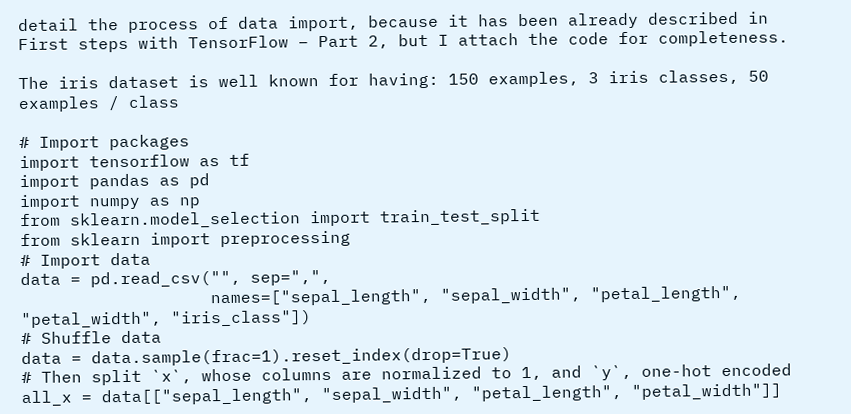detail the process of data import, because it has been already described in First steps with TensorFlow – Part 2, but I attach the code for completeness.

The iris dataset is well known for having: 150 examples, 3 iris classes, 50 examples / class

# Import packages
import tensorflow as tf
import pandas as pd
import numpy as np
from sklearn.model_selection import train_test_split
from sklearn import preprocessing
# Import data
data = pd.read_csv("", sep=",",
                   names=["sepal_length", "sepal_width", "petal_length", "petal_width", "iris_class"])
# Shuffle data
data = data.sample(frac=1).reset_index(drop=True)
# Then split `x`, whose columns are normalized to 1, and `y`, one-hot encoded
all_x = data[["sepal_length", "sepal_width", "petal_length", "petal_width"]]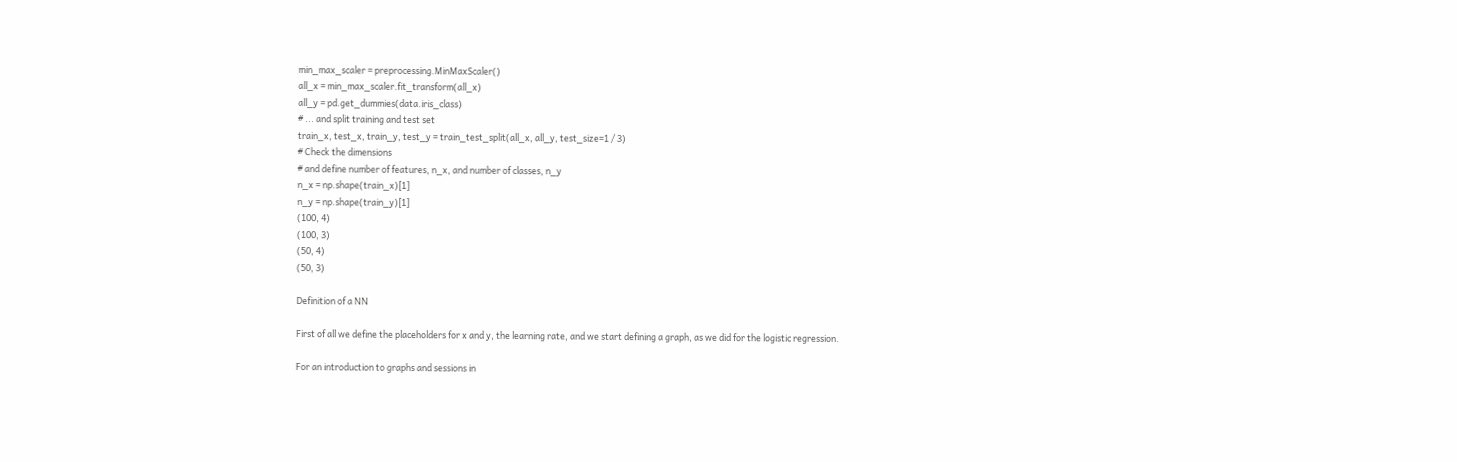min_max_scaler = preprocessing.MinMaxScaler()
all_x = min_max_scaler.fit_transform(all_x)
all_y = pd.get_dummies(data.iris_class)
# ... and split training and test set
train_x, test_x, train_y, test_y = train_test_split(all_x, all_y, test_size=1 / 3)
# Check the dimensions
# and define number of features, n_x, and number of classes, n_y
n_x = np.shape(train_x)[1]
n_y = np.shape(train_y)[1]
(100, 4)
(100, 3)
(50, 4)
(50, 3)

Definition of a NN

First of all we define the placeholders for x and y, the learning rate, and we start defining a graph, as we did for the logistic regression.

For an introduction to graphs and sessions in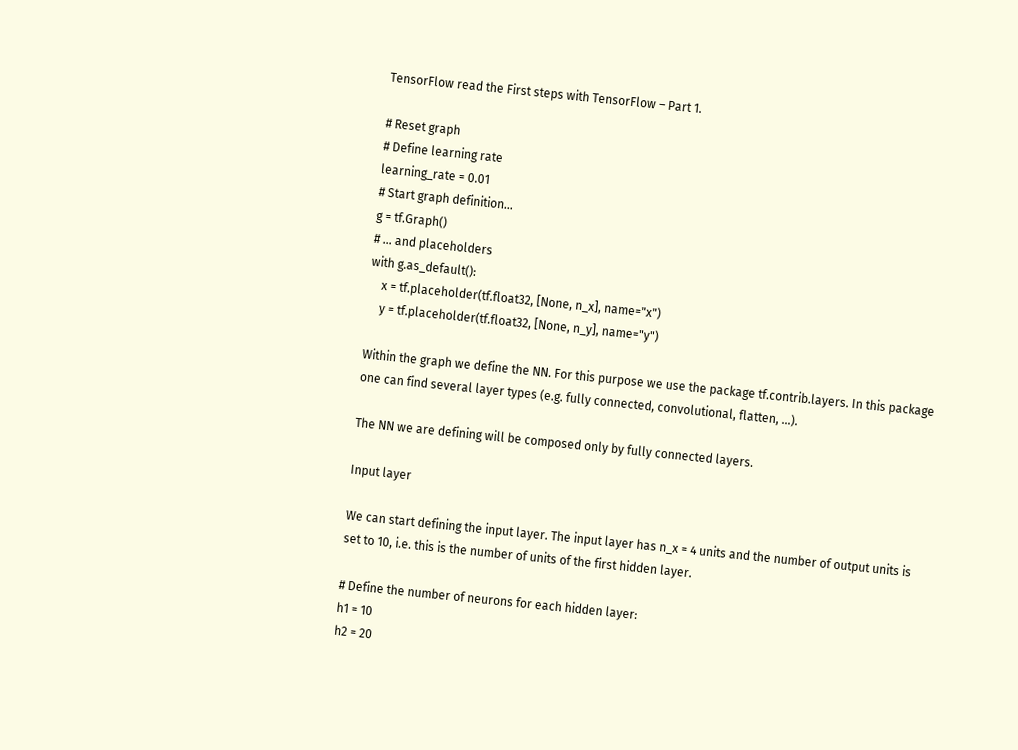TensorFlow read the First steps with TensorFlow – Part 1.

# Reset graph
# Define learning rate
learning_rate = 0.01
# Start graph definition...
g = tf.Graph()
# ... and placeholders
with g.as_default():
    x = tf.placeholder(tf.float32, [None, n_x], name="x")
    y = tf.placeholder(tf.float32, [None, n_y], name="y")

Within the graph we define the NN. For this purpose we use the package tf.contrib.layers. In this package one can find several layer types (e.g. fully connected, convolutional, flatten, …).

The NN we are defining will be composed only by fully connected layers.

Input layer

We can start defining the input layer. The input layer has n_x = 4 units and the number of output units is set to 10, i.e. this is the number of units of the first hidden layer.

# Define the number of neurons for each hidden layer:
h1 = 10
h2 = 20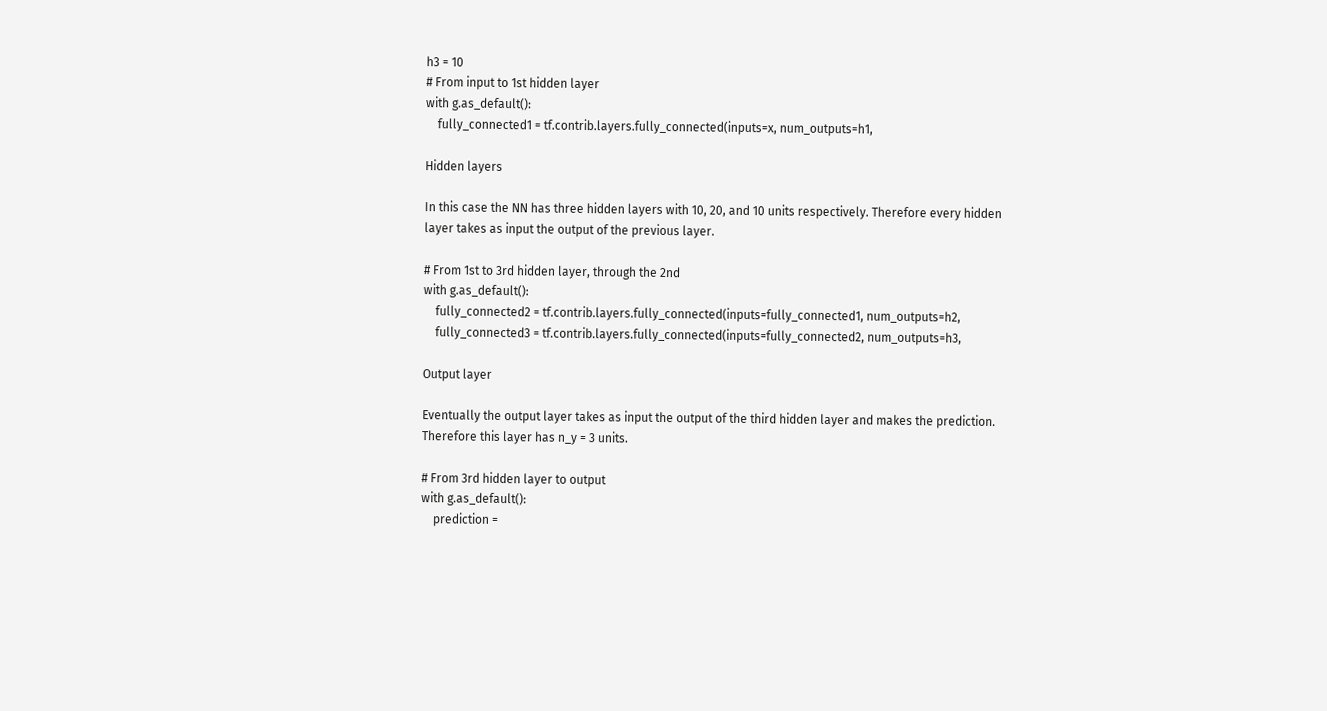h3 = 10
# From input to 1st hidden layer
with g.as_default():
    fully_connected1 = tf.contrib.layers.fully_connected(inputs=x, num_outputs=h1,

Hidden layers

In this case the NN has three hidden layers with 10, 20, and 10 units respectively. Therefore every hidden layer takes as input the output of the previous layer.

# From 1st to 3rd hidden layer, through the 2nd
with g.as_default():
    fully_connected2 = tf.contrib.layers.fully_connected(inputs=fully_connected1, num_outputs=h2,
    fully_connected3 = tf.contrib.layers.fully_connected(inputs=fully_connected2, num_outputs=h3,

Output layer

Eventually the output layer takes as input the output of the third hidden layer and makes the prediction. Therefore this layer has n_y = 3 units.

# From 3rd hidden layer to output
with g.as_default():
    prediction =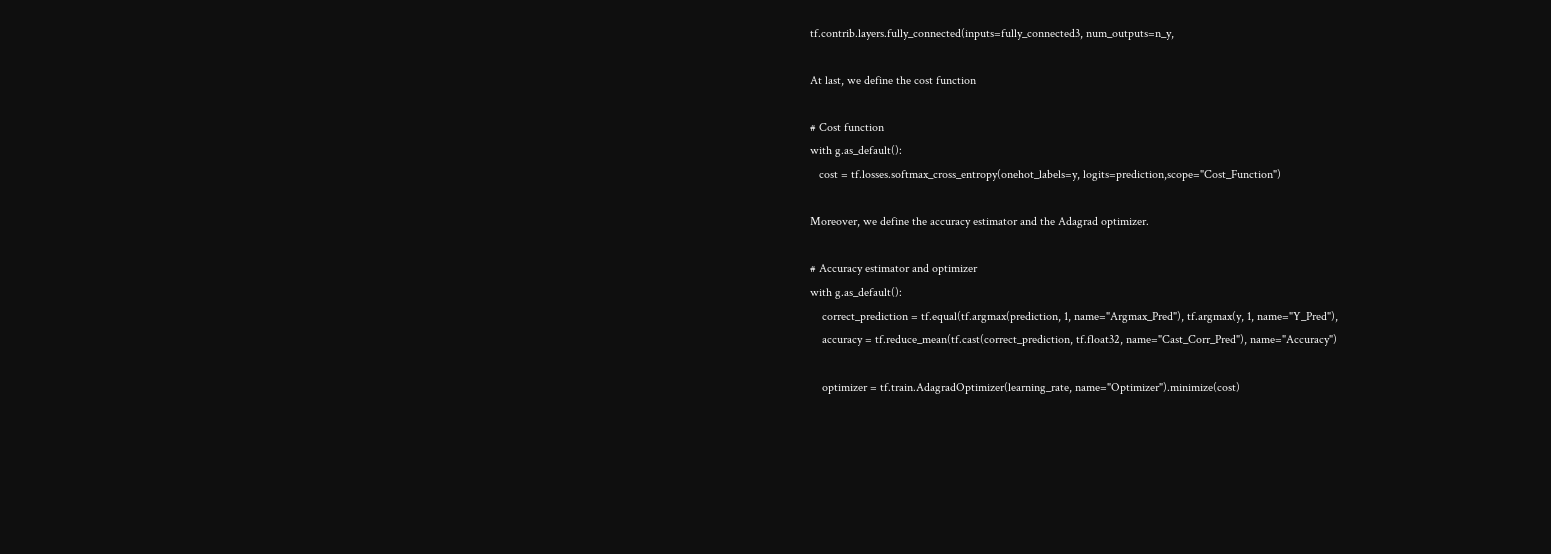tf.contrib.layers.fully_connected(inputs=fully_connected3, num_outputs=n_y,

At last, we define the cost function

# Cost function
with g.as_default():
   cost = tf.losses.softmax_cross_entropy(onehot_labels=y, logits=prediction,scope="Cost_Function")

Moreover, we define the accuracy estimator and the Adagrad optimizer.

# Accuracy estimator and optimizer
with g.as_default():
    correct_prediction = tf.equal(tf.argmax(prediction, 1, name="Argmax_Pred"), tf.argmax(y, 1, name="Y_Pred"),
    accuracy = tf.reduce_mean(tf.cast(correct_prediction, tf.float32, name="Cast_Corr_Pred"), name="Accuracy")

    optimizer = tf.train.AdagradOptimizer(learning_rate, name="Optimizer").minimize(cost)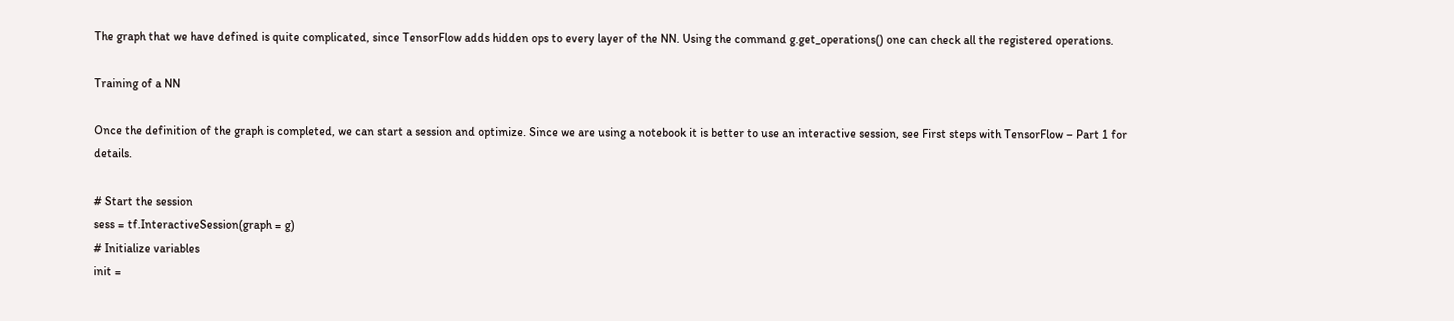The graph that we have defined is quite complicated, since TensorFlow adds hidden ops to every layer of the NN. Using the command g.get_operations() one can check all the registered operations.

Training of a NN

Once the definition of the graph is completed, we can start a session and optimize. Since we are using a notebook it is better to use an interactive session, see First steps with TensorFlow – Part 1 for details.

# Start the session
sess = tf.InteractiveSession(graph = g)
# Initialize variables
init =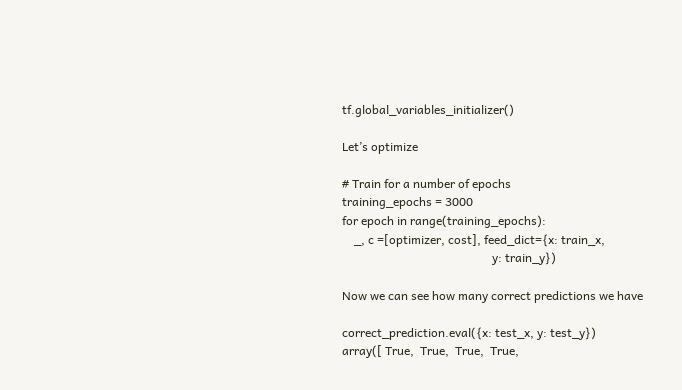tf.global_variables_initializer()

Let’s optimize

# Train for a number of epochs
training_epochs = 3000
for epoch in range(training_epochs):
    _, c =[optimizer, cost], feed_dict={x: train_x,
                                                  y: train_y})

Now we can see how many correct predictions we have

correct_prediction.eval({x: test_x, y: test_y})
array([ True,  True,  True,  True,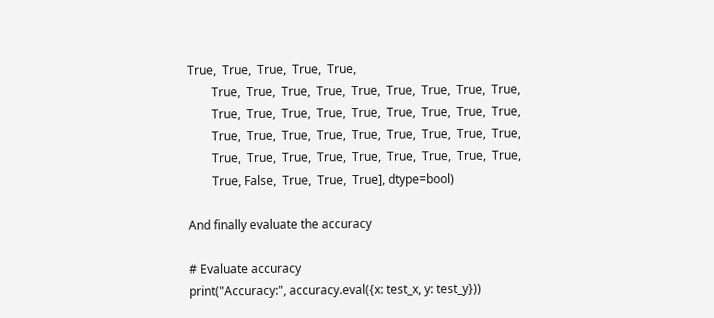True,  True,  True,  True,  True,
        True,  True,  True,  True,  True,  True,  True,  True,  True,
        True,  True,  True,  True,  True,  True,  True,  True,  True,
        True,  True,  True,  True,  True,  True,  True,  True,  True,
        True,  True,  True,  True,  True,  True,  True,  True,  True,
        True, False,  True,  True,  True], dtype=bool)

And finally evaluate the accuracy

# Evaluate accuracy
print("Accuracy:", accuracy.eval({x: test_x, y: test_y}))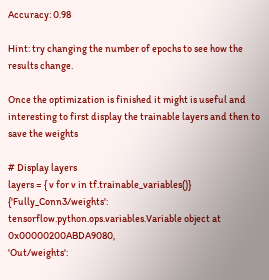Accuracy: 0.98

Hint: try changing the number of epochs to see how the results change.

Once the optimization is finished it might is useful and interesting to first display the trainable layers and then to save the weights

# Display layers
layers = { v for v in tf.trainable_variables()}
{'Fully_Conn3/weights': tensorflow.python.ops.variables.Variable object at 0x00000200ABDA9080,
'Out/weights':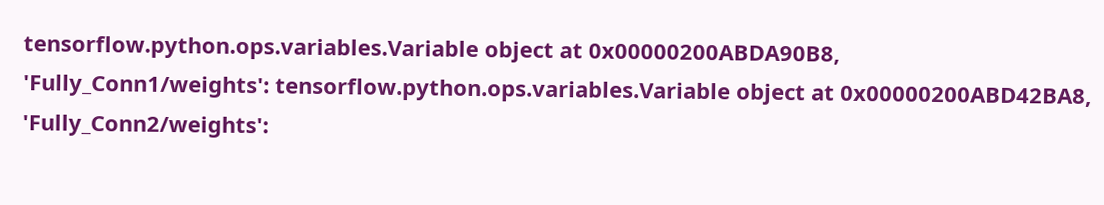tensorflow.python.ops.variables.Variable object at 0x00000200ABDA90B8,
'Fully_Conn1/weights': tensorflow.python.ops.variables.Variable object at 0x00000200ABD42BA8,
'Fully_Conn2/weights':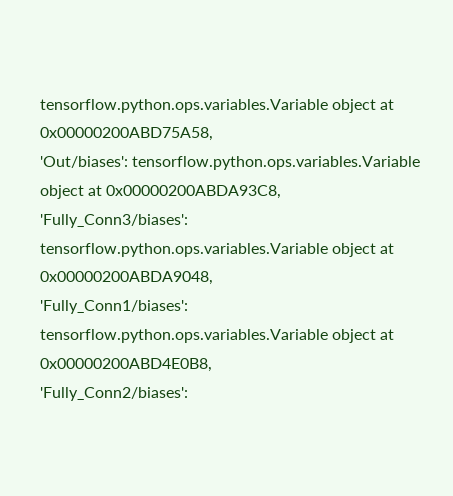tensorflow.python.ops.variables.Variable object at 0x00000200ABD75A58,
'Out/biases': tensorflow.python.ops.variables.Variable object at 0x00000200ABDA93C8,
'Fully_Conn3/biases': tensorflow.python.ops.variables.Variable object at 0x00000200ABDA9048,
'Fully_Conn1/biases': tensorflow.python.ops.variables.Variable object at 0x00000200ABD4E0B8,
'Fully_Conn2/biases':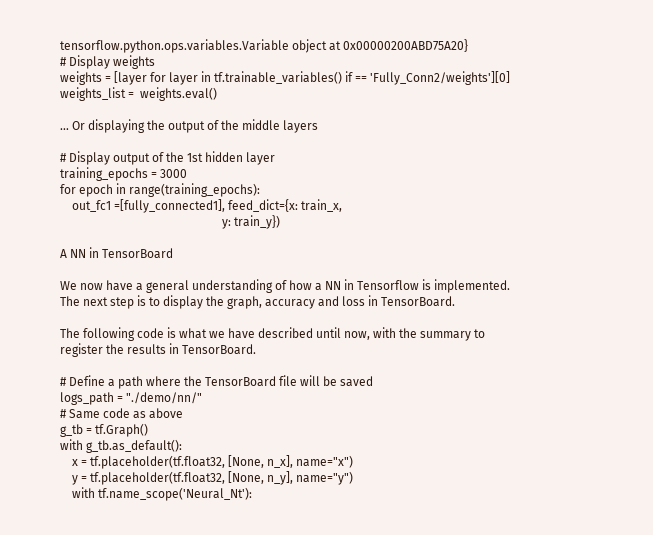tensorflow.python.ops.variables.Variable object at 0x00000200ABD75A20}
# Display weights
weights = [layer for layer in tf.trainable_variables() if == 'Fully_Conn2/weights'][0]
weights_list =  weights.eval()

… Or displaying the output of the middle layers

# Display output of the 1st hidden layer
training_epochs = 3000
for epoch in range(training_epochs):
    out_fc1 =[fully_connected1], feed_dict={x: train_x,
                                                      y: train_y})

A NN in TensorBoard

We now have a general understanding of how a NN in Tensorflow is implemented. The next step is to display the graph, accuracy and loss in TensorBoard.

The following code is what we have described until now, with the summary to register the results in TensorBoard.

# Define a path where the TensorBoard file will be saved
logs_path = "./demo/nn/"
# Same code as above
g_tb = tf.Graph()
with g_tb.as_default():
    x = tf.placeholder(tf.float32, [None, n_x], name="x")
    y = tf.placeholder(tf.float32, [None, n_y], name="y")
    with tf.name_scope('Neural_Nt'):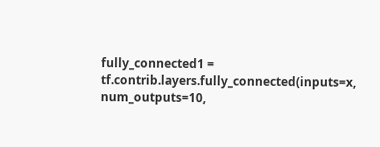fully_connected1 = tf.contrib.layers.fully_connected(inputs=x, num_outputs=10,